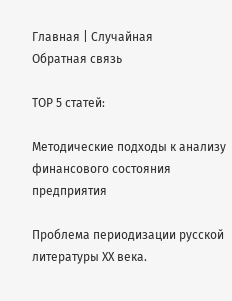Главная | Случайная
Обратная связь

ТОР 5 статей:

Методические подходы к анализу финансового состояния предприятия

Проблема периодизации русской литературы ХХ века.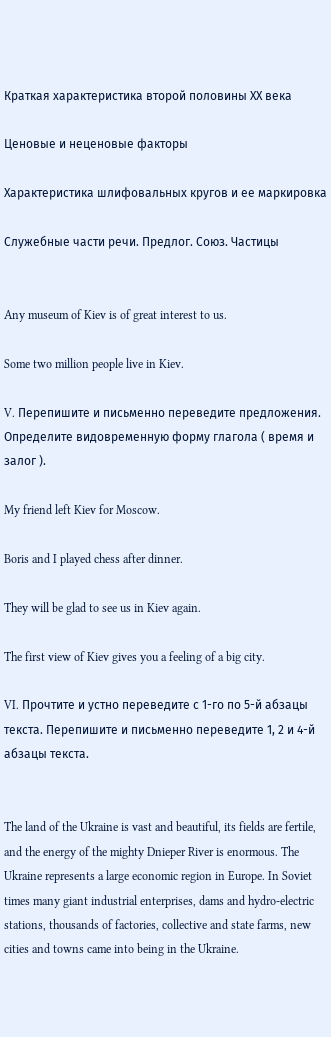Краткая характеристика второй половины ХХ века

Ценовые и неценовые факторы

Характеристика шлифовальных кругов и ее маркировка

Служебные части речи. Предлог. Союз. Частицы


Any museum of Kiev is of great interest to us.

Some two million people live in Kiev.

V. Перепишите и письменно переведите предложения. Определите видовременную форму глагола ( время и залог ).

My friend left Kiev for Moscow.

Boris and I played chess after dinner.

They will be glad to see us in Kiev again.

The first view of Kiev gives you a feeling of a big city.

VI. Прочтите и устно переведите с 1-го по 5-й абзацы текста. Перепишите и письменно переведите 1, 2 и 4-й абзацы текста.


The land of the Ukraine is vast and beautiful, its fields are fertile, and the energy of the mighty Dnieper River is enormous. The Ukraine represents a large economic region in Europe. In Soviet times many giant industrial enterprises, dams and hydro-electric stations, thousands of factories, collective and state farms, new cities and towns came into being in the Ukraine.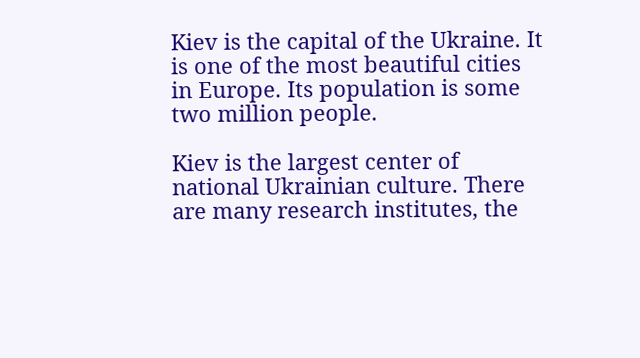Kiev is the capital of the Ukraine. It is one of the most beautiful cities in Europe. Its population is some two million people.

Kiev is the largest center of national Ukrainian culture. There are many research institutes, the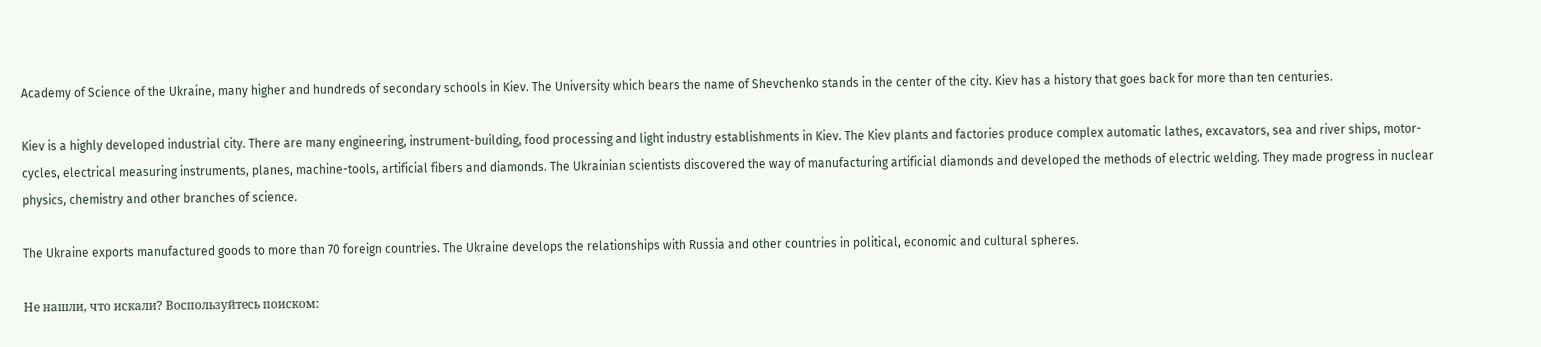Academy of Science of the Ukraine, many higher and hundreds of secondary schools in Kiev. The University which bears the name of Shevchenko stands in the center of the city. Kiev has a history that goes back for more than ten centuries.

Kiev is a highly developed industrial city. There are many engineering, instrument-building, food processing and light industry establishments in Kiev. The Kiev plants and factories produce complex automatic lathes, excavators, sea and river ships, motor-cycles, electrical measuring instruments, planes, machine-tools, artificial fibers and diamonds. The Ukrainian scientists discovered the way of manufacturing artificial diamonds and developed the methods of electric welding. They made progress in nuclear physics, chemistry and other branches of science.

The Ukraine exports manufactured goods to more than 70 foreign countries. The Ukraine develops the relationships with Russia and other countries in political, economic and cultural spheres.

Не нашли, что искали? Воспользуйтесь поиском: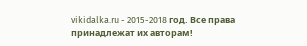vikidalka.ru - 2015-2018 год. Все права принадлежат их авторам!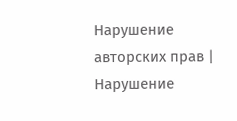Нарушение авторских прав | Нарушение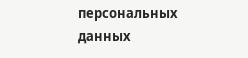персональных данных